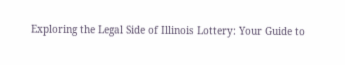Exploring the Legal Side of Illinois Lottery: Your Guide to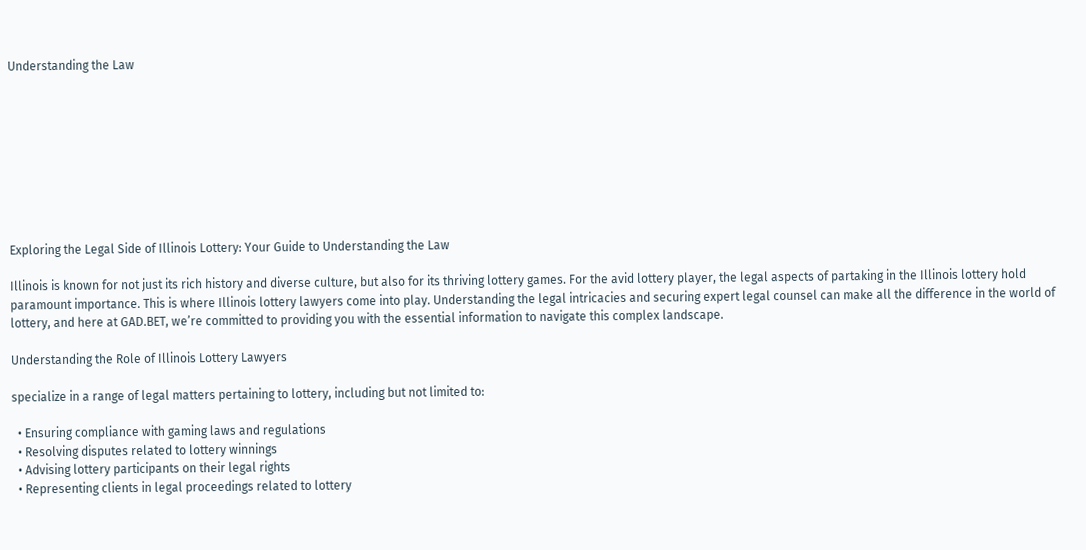Understanding the Law









Exploring the Legal Side of Illinois Lottery: Your Guide to Understanding the Law

Illinois is known for not just its rich history and diverse culture, but also for its thriving lottery games. For the avid lottery player, the legal aspects of partaking in the Illinois lottery hold paramount importance. This is where Illinois lottery lawyers come into play. Understanding the legal intricacies and securing expert legal counsel can make all the difference in the world of lottery, and here at GAD.BET, we’re committed to providing you with the essential information to navigate this complex landscape.

Understanding the Role of Illinois Lottery Lawyers

specialize in a range of legal matters pertaining to lottery, including but not limited to:

  • Ensuring compliance with gaming laws and regulations
  • Resolving disputes related to lottery winnings
  • Advising lottery participants on their legal rights
  • Representing clients in legal proceedings related to lottery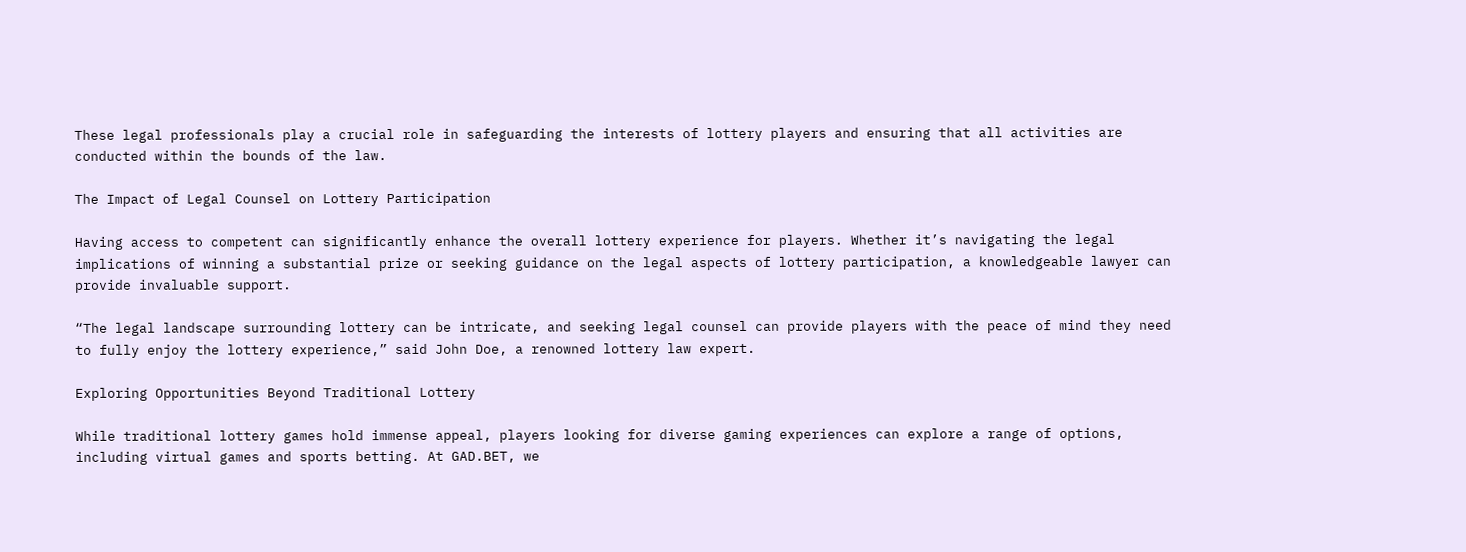These legal professionals play a crucial role in safeguarding the interests of lottery players and ensuring that all activities are conducted within the bounds of the law.

The Impact of Legal Counsel on Lottery Participation

Having access to competent can significantly enhance the overall lottery experience for players. Whether it’s navigating the legal implications of winning a substantial prize or seeking guidance on the legal aspects of lottery participation, a knowledgeable lawyer can provide invaluable support.

“The legal landscape surrounding lottery can be intricate, and seeking legal counsel can provide players with the peace of mind they need to fully enjoy the lottery experience,” said John Doe, a renowned lottery law expert.

Exploring Opportunities Beyond Traditional Lottery

While traditional lottery games hold immense appeal, players looking for diverse gaming experiences can explore a range of options, including virtual games and sports betting. At GAD.BET, we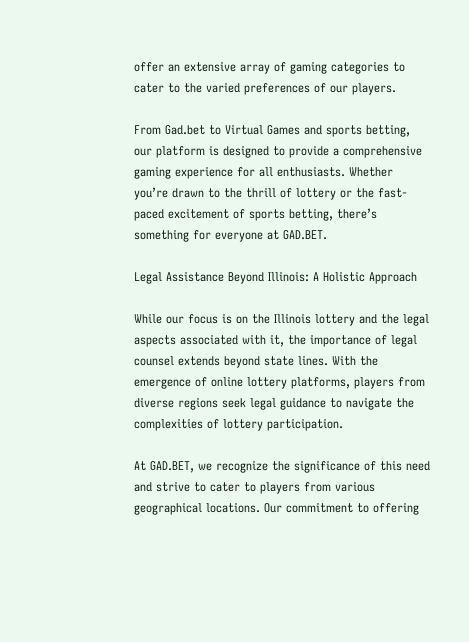offer an extensive array of gaming categories to cater to the varied preferences of our players.

From Gad.bet to Virtual Games and sports betting, our platform is designed to provide a comprehensive gaming experience for all enthusiasts. Whether you’re drawn to the thrill of lottery or the fast-paced excitement of sports betting, there’s something for everyone at GAD.BET.

Legal Assistance Beyond Illinois: A Holistic Approach

While our focus is on the Illinois lottery and the legal aspects associated with it, the importance of legal counsel extends beyond state lines. With the emergence of online lottery platforms, players from diverse regions seek legal guidance to navigate the complexities of lottery participation.

At GAD.BET, we recognize the significance of this need and strive to cater to players from various geographical locations. Our commitment to offering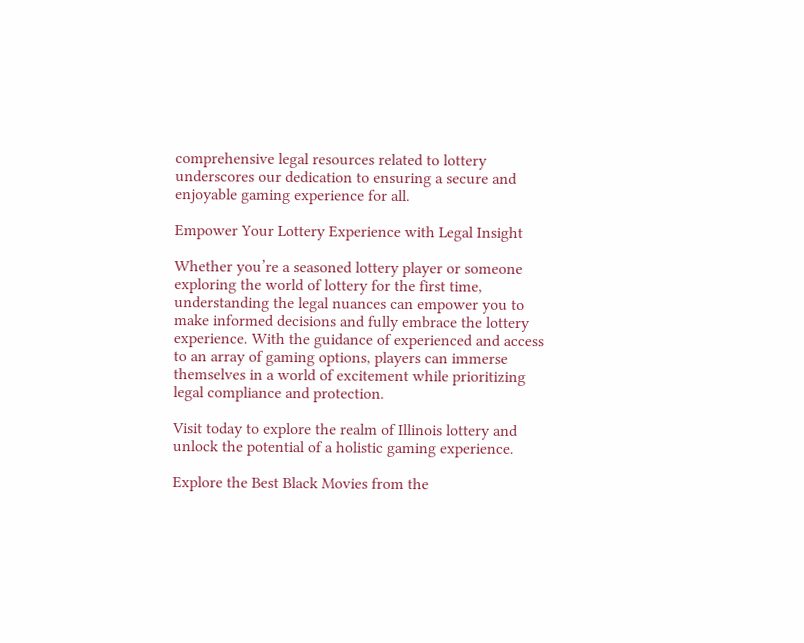comprehensive legal resources related to lottery underscores our dedication to ensuring a secure and enjoyable gaming experience for all.

Empower Your Lottery Experience with Legal Insight

Whether you’re a seasoned lottery player or someone exploring the world of lottery for the first time, understanding the legal nuances can empower you to make informed decisions and fully embrace the lottery experience. With the guidance of experienced and access to an array of gaming options, players can immerse themselves in a world of excitement while prioritizing legal compliance and protection.

Visit today to explore the realm of Illinois lottery and unlock the potential of a holistic gaming experience.

Explore the Best Black Movies from the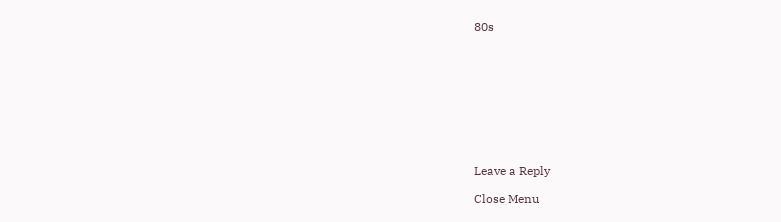80s









Leave a Reply

Close Menu